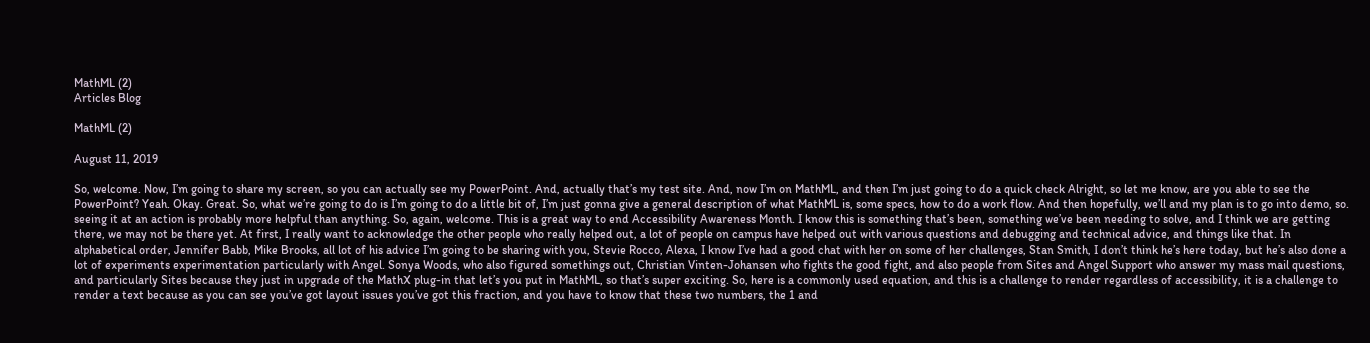MathML (2)
Articles Blog

MathML (2)

August 11, 2019

So, welcome. Now, I’m going to share my screen, so you can actually see my PowerPoint. And, actually that’s my test site. And, now I’m on MathML, and then I’m just going to do a quick check Alright, so let me know, are you able to see the PowerPoint? Yeah. Okay. Great. So, what we’re going to do is I’m going to do a little bit of, I’m just gonna give a general description of what MathML is, some specs, how to do a work flow. And then hopefully, we’ll and my plan is to go into demo, so. seeing it at an action is probably more helpful than anything. So, again, welcome. This is a great way to end Accessibility Awareness Month. I know this is something that’s been, something we’ve been needing to solve, and I think we are getting there, we may not be there yet. At first, I really want to acknowledge the other people who really helped out, a lot of people on campus have helped out with various questions and debugging and technical advice, and things like that. In alphabetical order, Jennifer Babb, Mike Brooks, all lot of his advice I’m going to be sharing with you, Stevie Rocco, Alexa, I know I’ve had a good chat with her on some of her challenges, Stan Smith, I don’t think he’s here today, but he’s also done a lot of experiments experimentation particularly with Angel. Sonya Woods, who also figured somethings out, Christian Vinten-Johansen who fights the good fight, and also people from Sites and Angel Support who answer my mass mail questions, and particularly Sites because they just in upgrade of the MathX plug-in that let’s you put in MathML, so that’s super exciting. So, here is a commonly used equation, and this is a challenge to render regardless of accessibility, it is a challenge to render a text because as you can see you’ve got layout issues you’ve got this fraction, and you have to know that these two numbers, the 1 and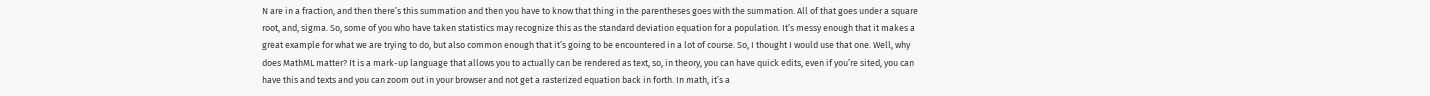N are in a fraction, and then there’s this summation and then you have to know that thing in the parentheses goes with the summation. All of that goes under a square root, and, sigma. So, some of you who have taken statistics may recognize this as the standard deviation equation for a population. It’s messy enough that it makes a great example for what we are trying to do, but also common enough that it’s going to be encountered in a lot of course. So, I thought I would use that one. Well, why does MathML matter? It is a mark-up language that allows you to actually can be rendered as text, so, in theory, you can have quick edits, even if you’re sited, you can have this and texts and you can zoom out in your browser and not get a rasterized equation back in forth. In math, it’s a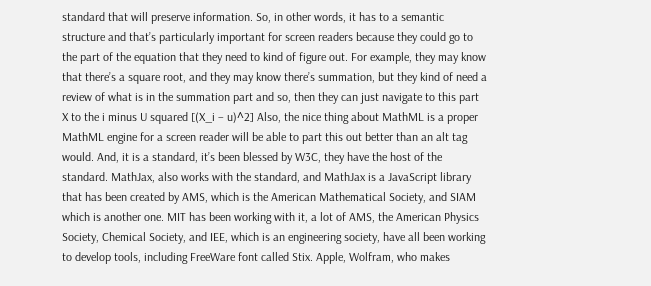standard that will preserve information. So, in other words, it has to a semantic structure and that’s particularly important for screen readers because they could go to the part of the equation that they need to kind of figure out. For example, they may know that there’s a square root, and they may know there’s summation, but they kind of need a review of what is in the summation part and so, then they can just navigate to this part X to the i minus U squared [(X_i – u)^2] Also, the nice thing about MathML is a proper MathML engine for a screen reader will be able to part this out better than an alt tag would. And, it is a standard, it’s been blessed by W3C, they have the host of the standard. MathJax, also works with the standard, and MathJax is a JavaScript library that has been created by AMS, which is the American Mathematical Society, and SIAM which is another one. MIT has been working with it, a lot of AMS, the American Physics Society, Chemical Society, and IEE, which is an engineering society, have all been working to develop tools, including FreeWare font called Stix. Apple, Wolfram, who makes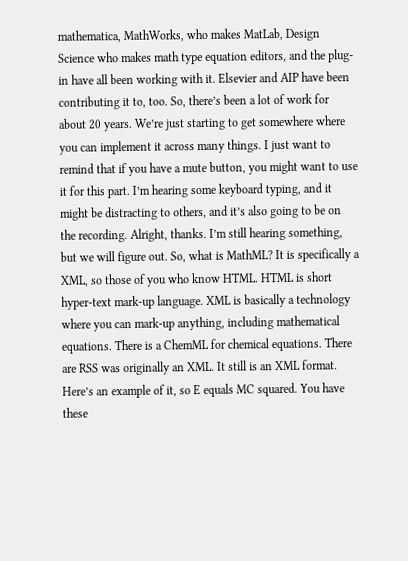mathematica, MathWorks, who makes MatLab, Design Science who makes math type equation editors, and the plug-in have all been working with it. Elsevier and AIP have been contributing it to, too. So, there’s been a lot of work for about 20 years. We’re just starting to get somewhere where you can implement it across many things. I just want to remind that if you have a mute button, you might want to use it for this part. I’m hearing some keyboard typing, and it might be distracting to others, and it’s also going to be on the recording. Alright, thanks. I’m still hearing something, but we will figure out. So, what is MathML? It is specifically a XML, so those of you who know HTML. HTML is short hyper-text mark-up language. XML is basically a technology where you can mark-up anything, including mathematical equations. There is a ChemML for chemical equations. There are RSS was originally an XML. It still is an XML format. Here’s an example of it, so E equals MC squared. You have these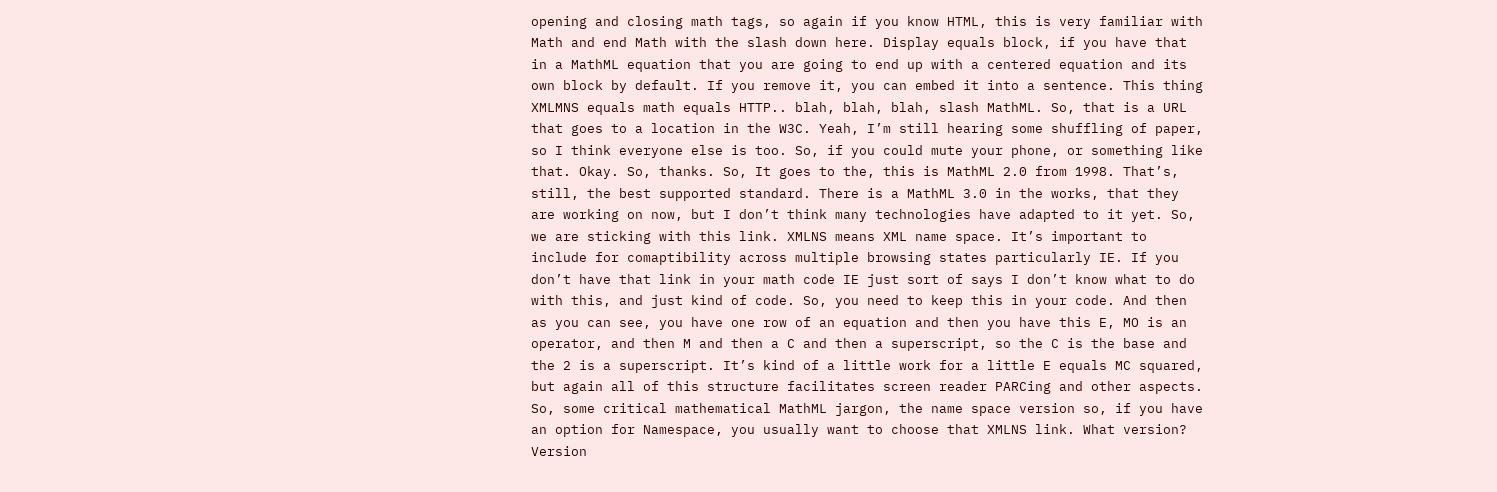opening and closing math tags, so again if you know HTML, this is very familiar with Math and end Math with the slash down here. Display equals block, if you have that in a MathML equation that you are going to end up with a centered equation and its own block by default. If you remove it, you can embed it into a sentence. This thing XMLMNS equals math equals HTTP.. blah, blah, blah, slash MathML. So, that is a URL that goes to a location in the W3C. Yeah, I’m still hearing some shuffling of paper, so I think everyone else is too. So, if you could mute your phone, or something like that. Okay. So, thanks. So, It goes to the, this is MathML 2.0 from 1998. That’s, still, the best supported standard. There is a MathML 3.0 in the works, that they are working on now, but I don’t think many technologies have adapted to it yet. So, we are sticking with this link. XMLNS means XML name space. It’s important to include for comaptibility across multiple browsing states particularly IE. If you don’t have that link in your math code IE just sort of says I don’t know what to do with this, and just kind of code. So, you need to keep this in your code. And then as you can see, you have one row of an equation and then you have this E, MO is an operator, and then M and then a C and then a superscript, so the C is the base and the 2 is a superscript. It’s kind of a little work for a little E equals MC squared, but again all of this structure facilitates screen reader PARCing and other aspects. So, some critical mathematical MathML jargon, the name space version so, if you have an option for Namespace, you usually want to choose that XMLNS link. What version? Version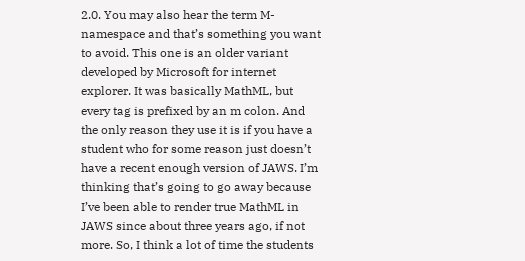2.0. You may also hear the term M-namespace and that’s something you want to avoid. This one is an older variant developed by Microsoft for internet explorer. It was basically MathML, but every tag is prefixed by an m colon. And the only reason they use it is if you have a student who for some reason just doesn’t have a recent enough version of JAWS. I’m thinking that’s going to go away because I’ve been able to render true MathML in JAWS since about three years ago, if not more. So, I think a lot of time the students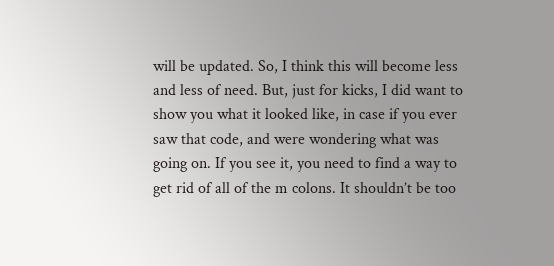will be updated. So, I think this will become less and less of need. But, just for kicks, I did want to show you what it looked like, in case if you ever saw that code, and were wondering what was going on. If you see it, you need to find a way to get rid of all of the m colons. It shouldn’t be too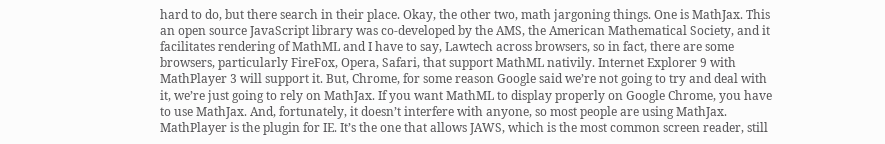hard to do, but there search in their place. Okay, the other two, math jargoning things. One is MathJax. This an open source JavaScript library was co-developed by the AMS, the American Mathematical Society, and it facilitates rendering of MathML and I have to say, Lawtech across browsers, so in fact, there are some browsers, particularly FireFox, Opera, Safari, that support MathML nativily. Internet Explorer 9 with MathPlayer 3 will support it. But, Chrome, for some reason Google said we’re not going to try and deal with it, we’re just going to rely on MathJax. If you want MathML to display properly on Google Chrome, you have to use MathJax. And, fortunately, it doesn’t interfere with anyone, so most people are using MathJax. MathPlayer is the plugin for IE. It’s the one that allows JAWS, which is the most common screen reader, still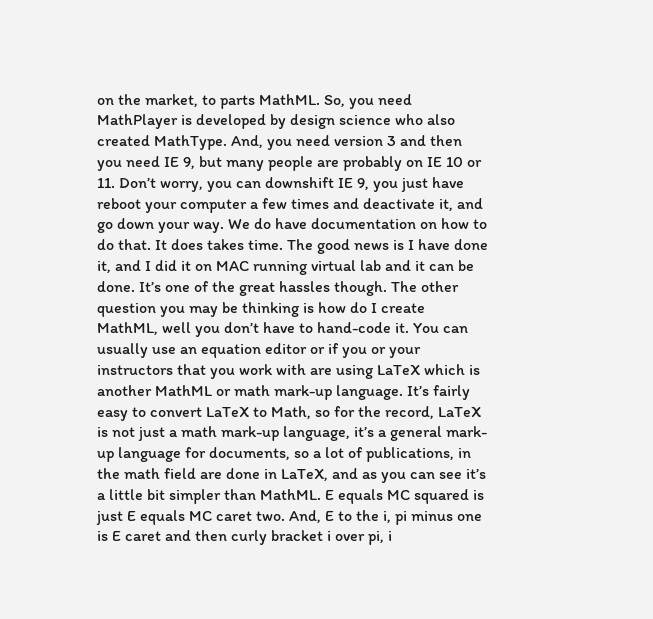on the market, to parts MathML. So, you need MathPlayer is developed by design science who also created MathType. And, you need version 3 and then you need IE 9, but many people are probably on IE 10 or 11. Don’t worry, you can downshift IE 9, you just have reboot your computer a few times and deactivate it, and go down your way. We do have documentation on how to do that. It does takes time. The good news is I have done it, and I did it on MAC running virtual lab and it can be done. It’s one of the great hassles though. The other question you may be thinking is how do I create MathML, well you don’t have to hand-code it. You can usually use an equation editor or if you or your instructors that you work with are using LaTeX which is another MathML or math mark-up language. It’s fairly easy to convert LaTeX to Math, so for the record, LaTeX is not just a math mark-up language, it’s a general mark-up language for documents, so a lot of publications, in the math field are done in LaTeX, and as you can see it’s a little bit simpler than MathML. E equals MC squared is just E equals MC caret two. And, E to the i, pi minus one is E caret and then curly bracket i over pi, i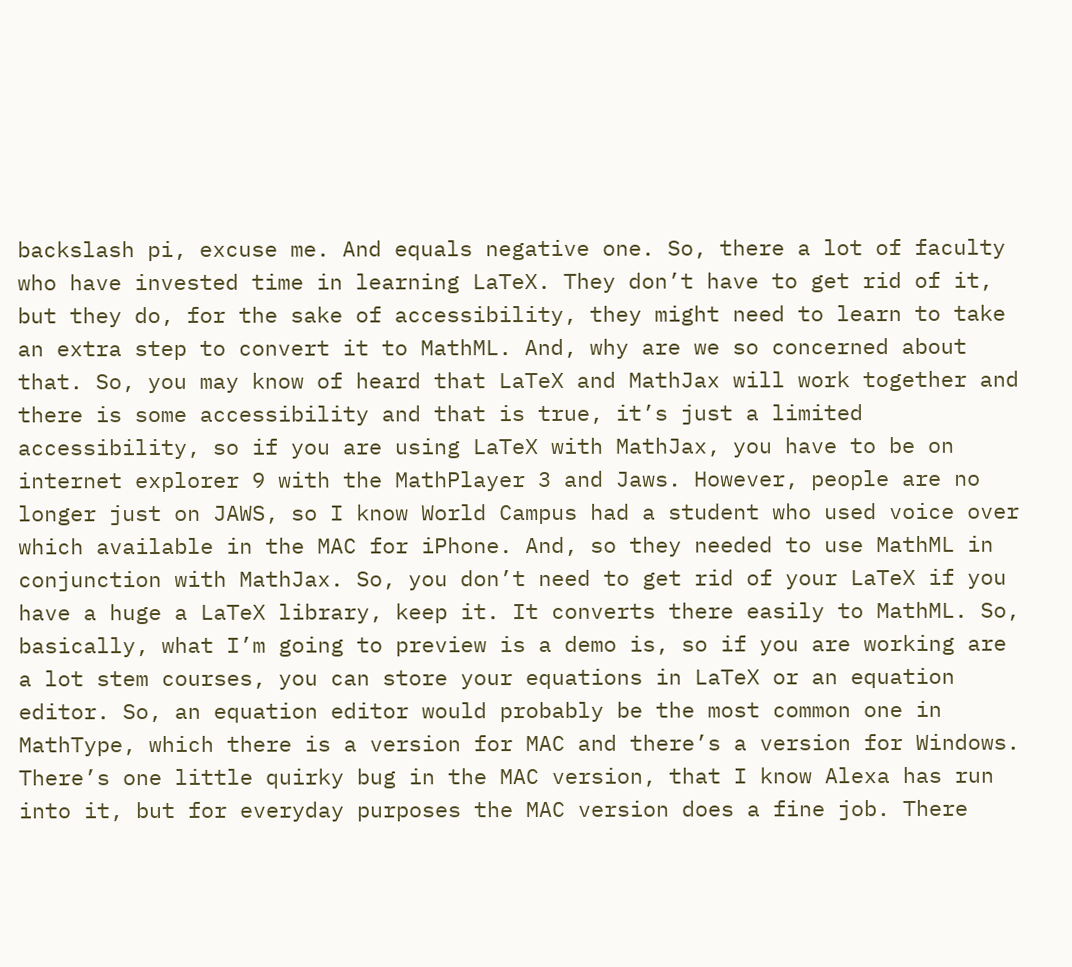backslash pi, excuse me. And equals negative one. So, there a lot of faculty who have invested time in learning LaTeX. They don’t have to get rid of it, but they do, for the sake of accessibility, they might need to learn to take an extra step to convert it to MathML. And, why are we so concerned about that. So, you may know of heard that LaTeX and MathJax will work together and there is some accessibility and that is true, it’s just a limited accessibility, so if you are using LaTeX with MathJax, you have to be on internet explorer 9 with the MathPlayer 3 and Jaws. However, people are no longer just on JAWS, so I know World Campus had a student who used voice over which available in the MAC for iPhone. And, so they needed to use MathML in conjunction with MathJax. So, you don’t need to get rid of your LaTeX if you have a huge a LaTeX library, keep it. It converts there easily to MathML. So, basically, what I’m going to preview is a demo is, so if you are working are a lot stem courses, you can store your equations in LaTeX or an equation editor. So, an equation editor would probably be the most common one in MathType, which there is a version for MAC and there’s a version for Windows. There’s one little quirky bug in the MAC version, that I know Alexa has run into it, but for everyday purposes the MAC version does a fine job. There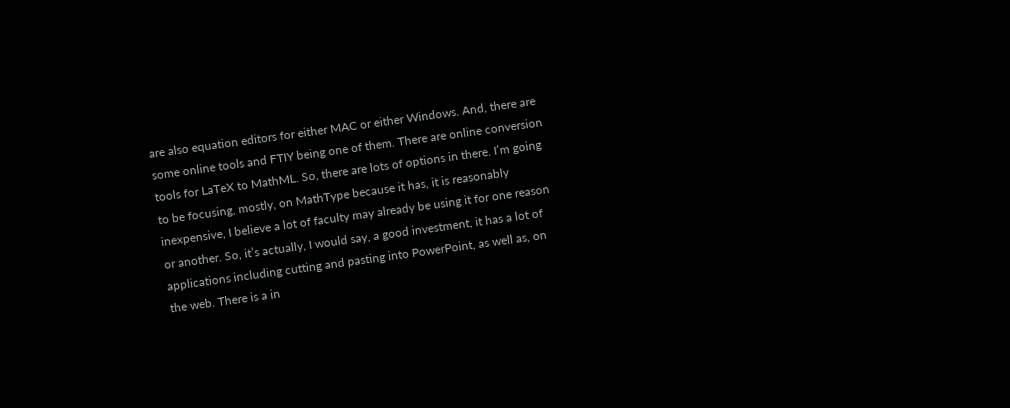are also equation editors for either MAC or either Windows. And, there are some online tools and FTIY being one of them. There are online conversion tools for LaTeX to MathML. So, there are lots of options in there. I’m going to be focusing, mostly, on MathType because it has, it is reasonably inexpensive, I believe a lot of faculty may already be using it for one reason or another. So, it’s actually, I would say, a good investment, it has a lot of applications including cutting and pasting into PowerPoint, as well as, on the web. There is a in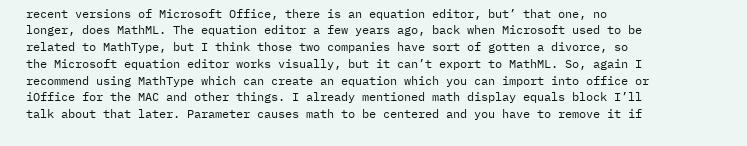recent versions of Microsoft Office, there is an equation editor, but’ that one, no longer, does MathML. The equation editor a few years ago, back when Microsoft used to be related to MathType, but I think those two companies have sort of gotten a divorce, so the Microsoft equation editor works visually, but it can’t export to MathML. So, again I recommend using MathType which can create an equation which you can import into office or iOffice for the MAC and other things. I already mentioned math display equals block I’ll talk about that later. Parameter causes math to be centered and you have to remove it if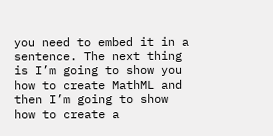you need to embed it in a sentence. The next thing is I’m going to show you how to create MathML and then I’m going to show how to create a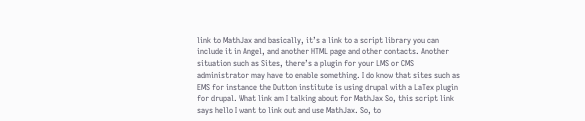link to MathJax and basically, it’s a link to a script library you can include it in Angel, and another HTML page and other contacts. Another situation such as Sites, there’s a plugin for your LMS or CMS administrator may have to enable something. I do know that sites such as EMS for instance the Dutton institute is using drupal with a LaTex plugin for drupal. What link am I talking about for MathJax So, this script link says hello I want to link out and use MathJax. So, to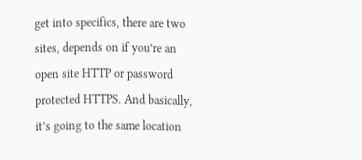get into specifics, there are two sites, depends on if you’re an open site HTTP or password protected HTTPS. And basically, it’s going to the same location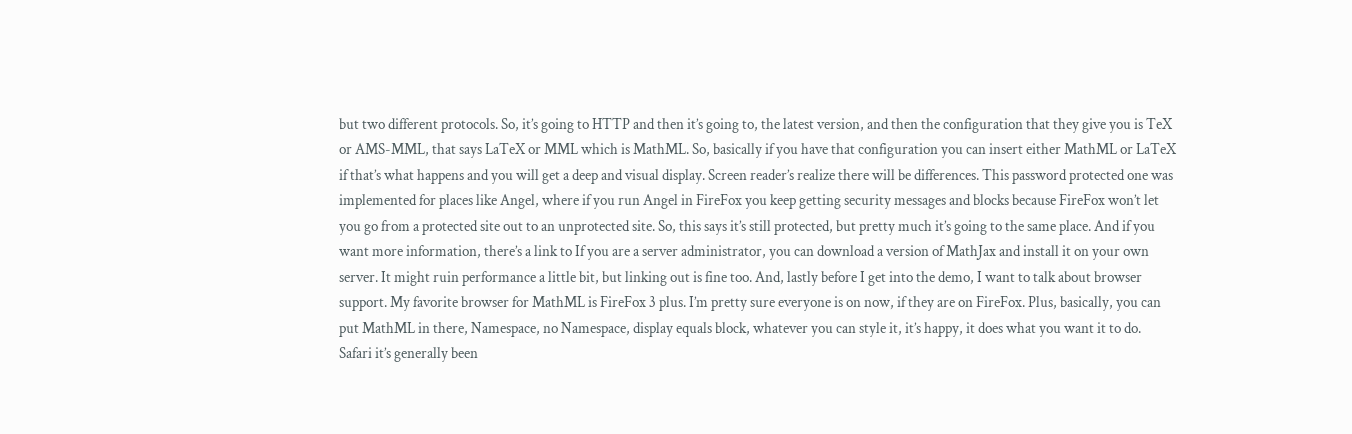but two different protocols. So, it’s going to HTTP and then it’s going to, the latest version, and then the configuration that they give you is TeX or AMS-MML, that says LaTeX or MML which is MathML. So, basically if you have that configuration you can insert either MathML or LaTeX if that’s what happens and you will get a deep and visual display. Screen reader’s realize there will be differences. This password protected one was implemented for places like Angel, where if you run Angel in FireFox you keep getting security messages and blocks because FireFox won’t let you go from a protected site out to an unprotected site. So, this says it’s still protected, but pretty much it’s going to the same place. And if you want more information, there’s a link to If you are a server administrator, you can download a version of MathJax and install it on your own server. It might ruin performance a little bit, but linking out is fine too. And, lastly before I get into the demo, I want to talk about browser support. My favorite browser for MathML is FireFox 3 plus. I’m pretty sure everyone is on now, if they are on FireFox. Plus, basically, you can put MathML in there, Namespace, no Namespace, display equals block, whatever you can style it, it’s happy, it does what you want it to do. Safari it’s generally been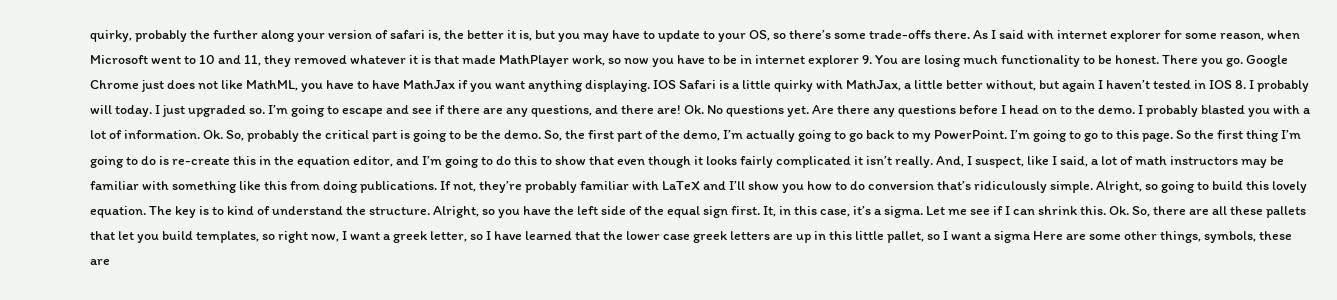quirky, probably the further along your version of safari is, the better it is, but you may have to update to your OS, so there’s some trade-offs there. As I said with internet explorer for some reason, when Microsoft went to 10 and 11, they removed whatever it is that made MathPlayer work, so now you have to be in internet explorer 9. You are losing much functionality to be honest. There you go. Google Chrome just does not like MathML, you have to have MathJax if you want anything displaying. IOS Safari is a little quirky with MathJax, a little better without, but again I haven’t tested in IOS 8. I probably will today. I just upgraded so. I’m going to escape and see if there are any questions, and there are! Ok. No questions yet. Are there any questions before I head on to the demo. I probably blasted you with a lot of information. Ok. So, probably the critical part is going to be the demo. So, the first part of the demo, I’m actually going to go back to my PowerPoint. I’m going to go to this page. So the first thing I’m going to do is re-create this in the equation editor, and I’m going to do this to show that even though it looks fairly complicated it isn’t really. And, I suspect, like I said, a lot of math instructors may be familiar with something like this from doing publications. If not, they’re probably familiar with LaTeX and I’ll show you how to do conversion that’s ridiculously simple. Alright, so going to build this lovely equation. The key is to kind of understand the structure. Alright, so you have the left side of the equal sign first. It, in this case, it’s a sigma. Let me see if I can shrink this. Ok. So, there are all these pallets that let you build templates, so right now, I want a greek letter, so I have learned that the lower case greek letters are up in this little pallet, so I want a sigma Here are some other things, symbols, these are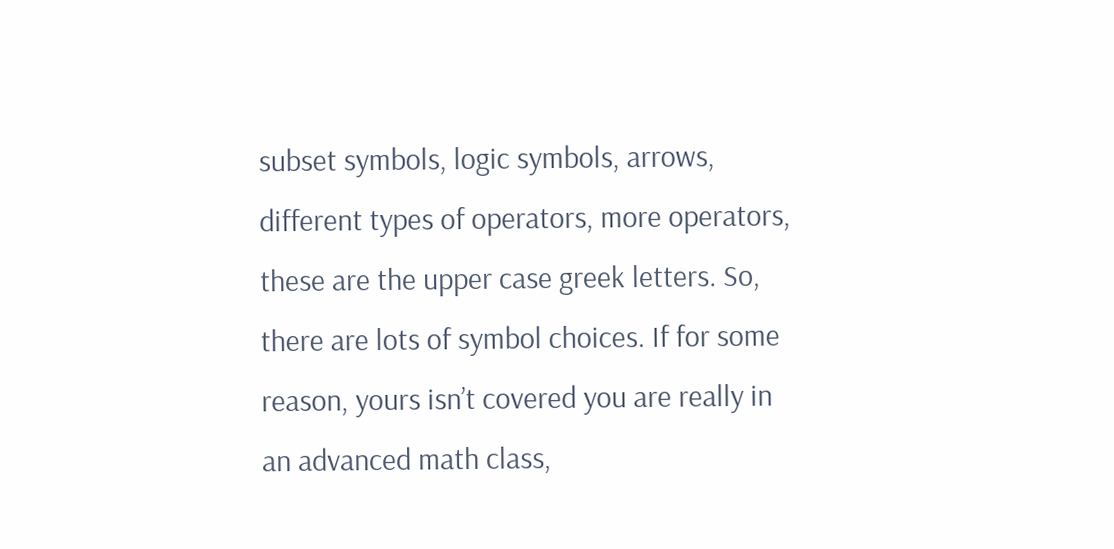subset symbols, logic symbols, arrows, different types of operators, more operators, these are the upper case greek letters. So, there are lots of symbol choices. If for some reason, yours isn’t covered you are really in an advanced math class,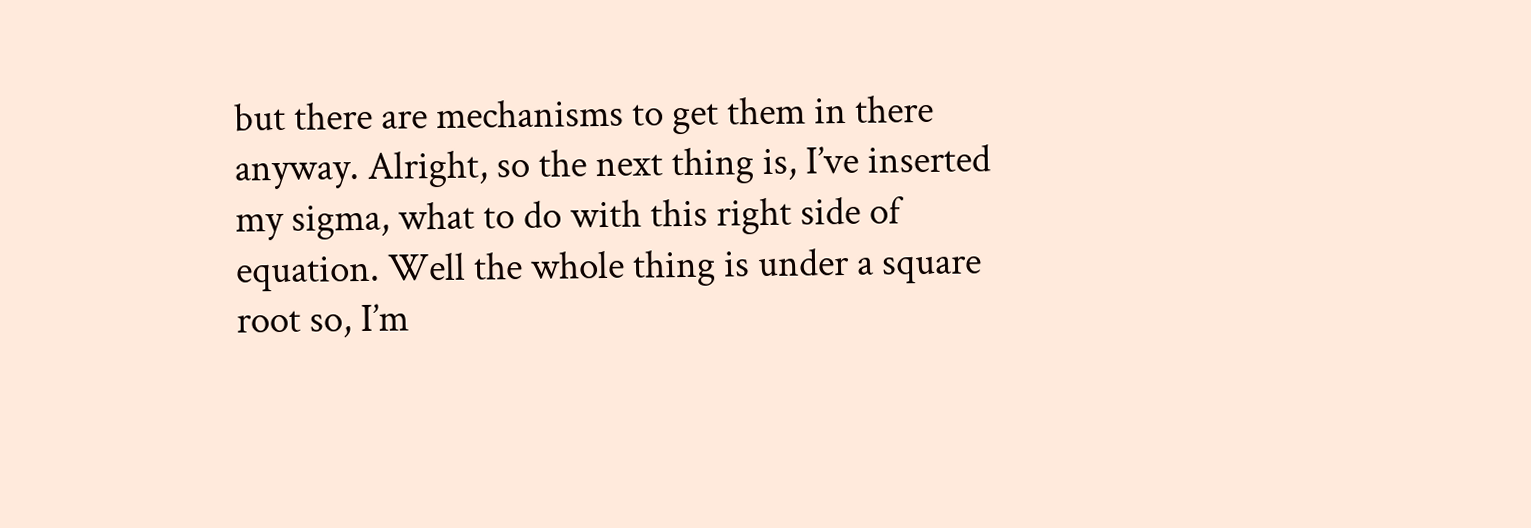but there are mechanisms to get them in there anyway. Alright, so the next thing is, I’ve inserted my sigma, what to do with this right side of equation. Well the whole thing is under a square root so, I’m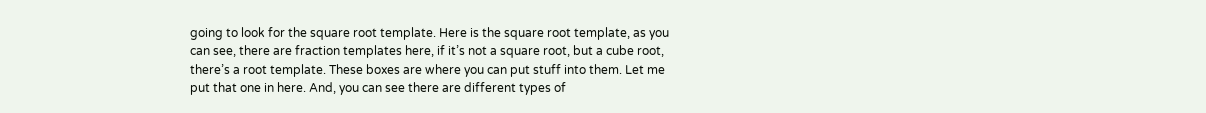going to look for the square root template. Here is the square root template, as you can see, there are fraction templates here, if it’s not a square root, but a cube root, there’s a root template. These boxes are where you can put stuff into them. Let me put that one in here. And, you can see there are different types of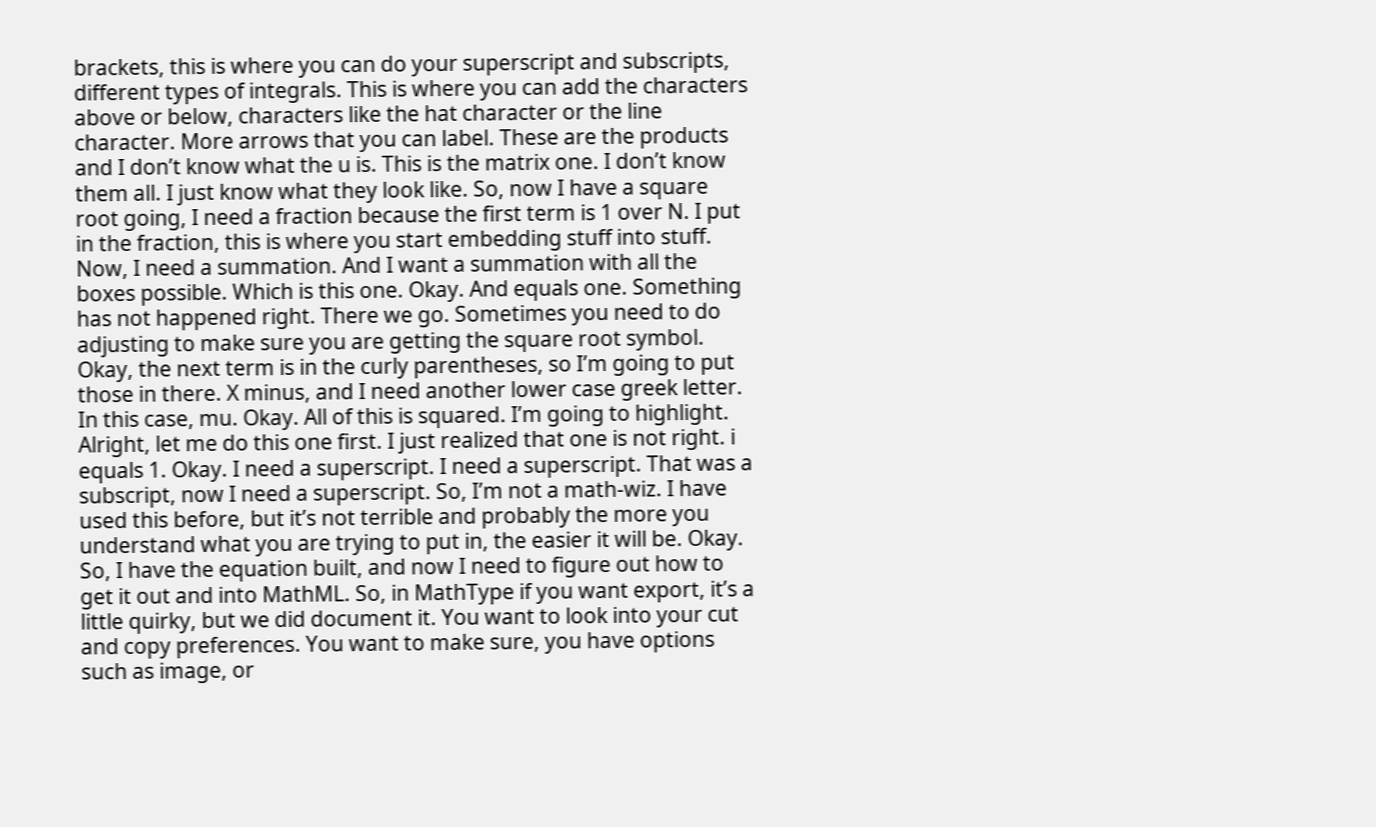brackets, this is where you can do your superscript and subscripts, different types of integrals. This is where you can add the characters above or below, characters like the hat character or the line character. More arrows that you can label. These are the products and I don’t know what the u is. This is the matrix one. I don’t know them all. I just know what they look like. So, now I have a square root going, I need a fraction because the first term is 1 over N. I put in the fraction, this is where you start embedding stuff into stuff. Now, I need a summation. And I want a summation with all the boxes possible. Which is this one. Okay. And equals one. Something has not happened right. There we go. Sometimes you need to do adjusting to make sure you are getting the square root symbol. Okay, the next term is in the curly parentheses, so I’m going to put those in there. X minus, and I need another lower case greek letter. In this case, mu. Okay. All of this is squared. I’m going to highlight. Alright, let me do this one first. I just realized that one is not right. i equals 1. Okay. I need a superscript. I need a superscript. That was a subscript, now I need a superscript. So, I’m not a math-wiz. I have used this before, but it’s not terrible and probably the more you understand what you are trying to put in, the easier it will be. Okay. So, I have the equation built, and now I need to figure out how to get it out and into MathML. So, in MathType if you want export, it’s a little quirky, but we did document it. You want to look into your cut and copy preferences. You want to make sure, you have options such as image, or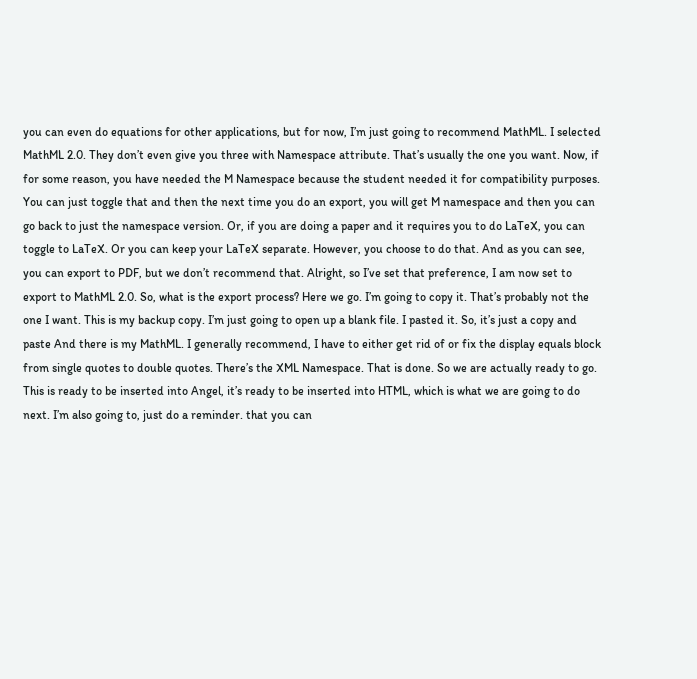you can even do equations for other applications, but for now, I’m just going to recommend MathML. I selected MathML 2.0. They don’t even give you three with Namespace attribute. That’s usually the one you want. Now, if for some reason, you have needed the M Namespace because the student needed it for compatibility purposes. You can just toggle that and then the next time you do an export, you will get M namespace and then you can go back to just the namespace version. Or, if you are doing a paper and it requires you to do LaTeX, you can toggle to LaTeX. Or you can keep your LaTeX separate. However, you choose to do that. And as you can see, you can export to PDF, but we don’t recommend that. Alright, so I’ve set that preference, I am now set to export to MathML 2.0. So, what is the export process? Here we go. I’m going to copy it. That’s probably not the one I want. This is my backup copy. I’m just going to open up a blank file. I pasted it. So, it’s just a copy and paste And there is my MathML. I generally recommend, I have to either get rid of or fix the display equals block from single quotes to double quotes. There’s the XML Namespace. That is done. So we are actually ready to go. This is ready to be inserted into Angel, it’s ready to be inserted into HTML, which is what we are going to do next. I’m also going to, just do a reminder. that you can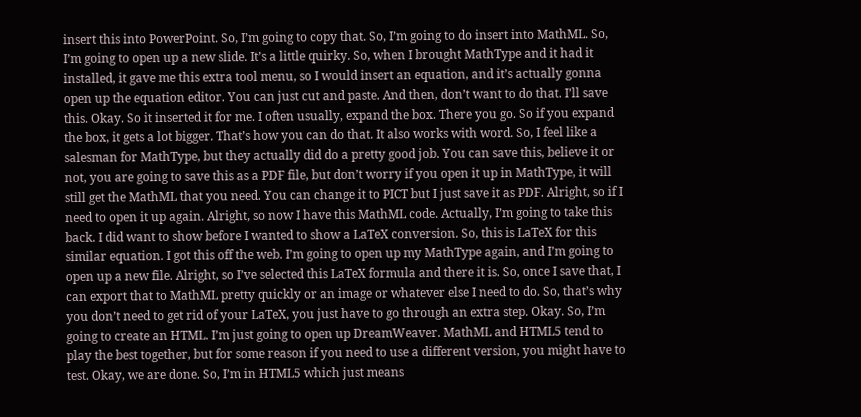insert this into PowerPoint. So, I’m going to copy that. So, I’m going to do insert into MathML. So, I’m going to open up a new slide. It’s a little quirky. So, when I brought MathType and it had it installed, it gave me this extra tool menu, so I would insert an equation, and it’s actually gonna open up the equation editor. You can just cut and paste. And then, don’t want to do that. I’ll save this. Okay. So it inserted it for me. I often usually, expand the box. There you go. So if you expand the box, it gets a lot bigger. That’s how you can do that. It also works with word. So, I feel like a salesman for MathType, but they actually did do a pretty good job. You can save this, believe it or not, you are going to save this as a PDF file, but don’t worry if you open it up in MathType, it will still get the MathML that you need. You can change it to PICT but I just save it as PDF. Alright, so if I need to open it up again. Alright, so now I have this MathML code. Actually, I’m going to take this back. I did want to show before I wanted to show a LaTeX conversion. So, this is LaTeX for this similar equation. I got this off the web. I’m going to open up my MathType again, and I’m going to open up a new file. Alright, so I’ve selected this LaTeX formula and there it is. So, once I save that, I can export that to MathML pretty quickly or an image or whatever else I need to do. So, that’s why you don’t need to get rid of your LaTeX, you just have to go through an extra step. Okay. So, I’m going to create an HTML. I’m just going to open up DreamWeaver. MathML and HTML5 tend to play the best together, but for some reason if you need to use a different version, you might have to test. Okay, we are done. So, I’m in HTML5 which just means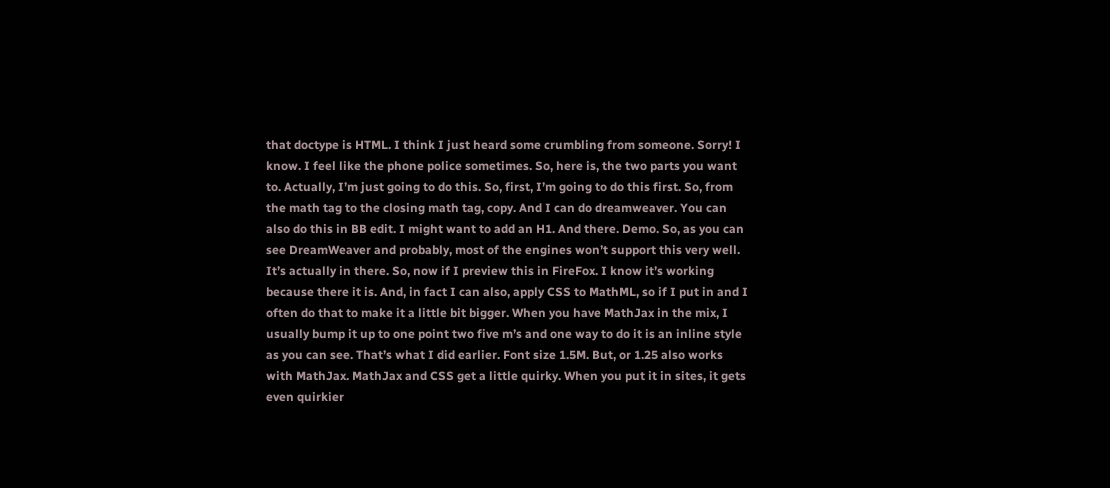that doctype is HTML. I think I just heard some crumbling from someone. Sorry! I know. I feel like the phone police sometimes. So, here is, the two parts you want to. Actually, I’m just going to do this. So, first, I’m going to do this first. So, from the math tag to the closing math tag, copy. And I can do dreamweaver. You can also do this in BB edit. I might want to add an H1. And there. Demo. So, as you can see DreamWeaver and probably, most of the engines won’t support this very well. It’s actually in there. So, now if I preview this in FireFox. I know it’s working because there it is. And, in fact I can also, apply CSS to MathML, so if I put in and I often do that to make it a little bit bigger. When you have MathJax in the mix, I usually bump it up to one point two five m’s and one way to do it is an inline style as you can see. That’s what I did earlier. Font size 1.5M. But, or 1.25 also works with MathJax. MathJax and CSS get a little quirky. When you put it in sites, it gets even quirkier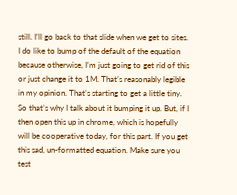still. I’ll go back to that slide when we get to sites. I do like to bump of the default of the equation because otherwise, I’m just going to get rid of this or just change it to 1M. That’s reasonably legible in my opinion. That’s starting to get a little tiny. So that’s why I talk about it bumping it up. But, if I then open this up in chrome, which is hopefully will be cooperative today, for this part. If you get this sad, un-formatted equation. Make sure you test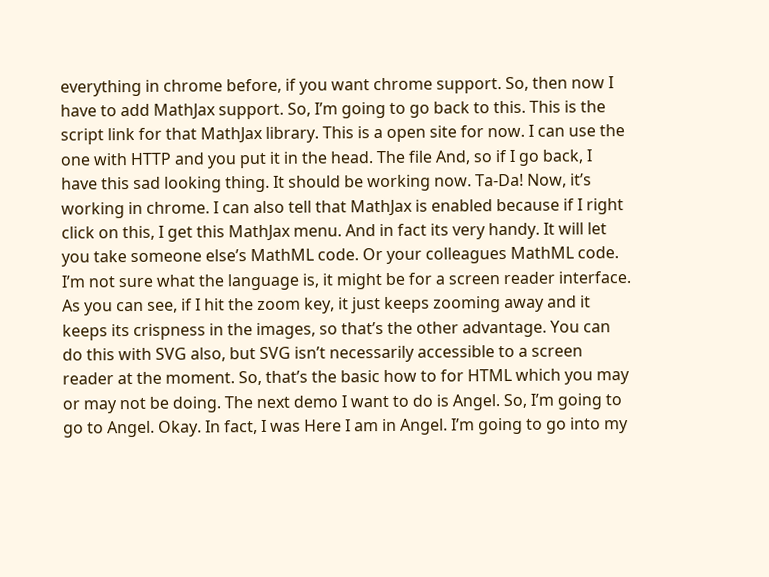everything in chrome before, if you want chrome support. So, then now I have to add MathJax support. So, I’m going to go back to this. This is the script link for that MathJax library. This is a open site for now. I can use the one with HTTP and you put it in the head. The file And, so if I go back, I have this sad looking thing. It should be working now. Ta-Da! Now, it’s working in chrome. I can also tell that MathJax is enabled because if I right click on this, I get this MathJax menu. And in fact its very handy. It will let you take someone else’s MathML code. Or your colleagues MathML code. I’m not sure what the language is, it might be for a screen reader interface. As you can see, if I hit the zoom key, it just keeps zooming away and it keeps its crispness in the images, so that’s the other advantage. You can do this with SVG also, but SVG isn’t necessarily accessible to a screen reader at the moment. So, that’s the basic how to for HTML which you may or may not be doing. The next demo I want to do is Angel. So, I’m going to go to Angel. Okay. In fact, I was Here I am in Angel. I’m going to go into my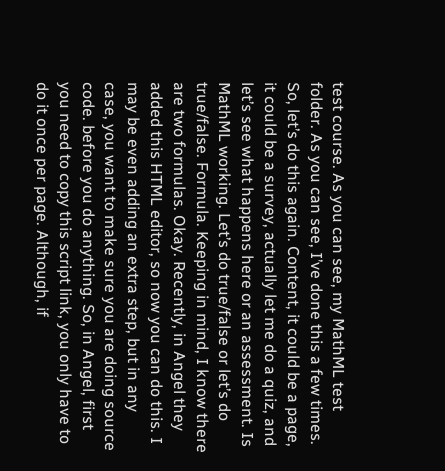test course. As you can see, my MathML test folder. As you can see, I’ve done this a few times. So, let’s do this again. Content, it could be a page, it could be a survey, actually let me do a quiz, and let’s see what happens here or an assessment. Is MathML working. Let’s do true/false or let’s do true/false. Formula. Keeping in mind, I know there are two formulas. Okay. Recently, in Angel they added this HTML editor, so now you can do this. I may be even adding an extra step, but in any case, you want to make sure you are doing source code. before you do anything. So, in Angel, first you need to copy this script link, you only have to do it once per page. Although, if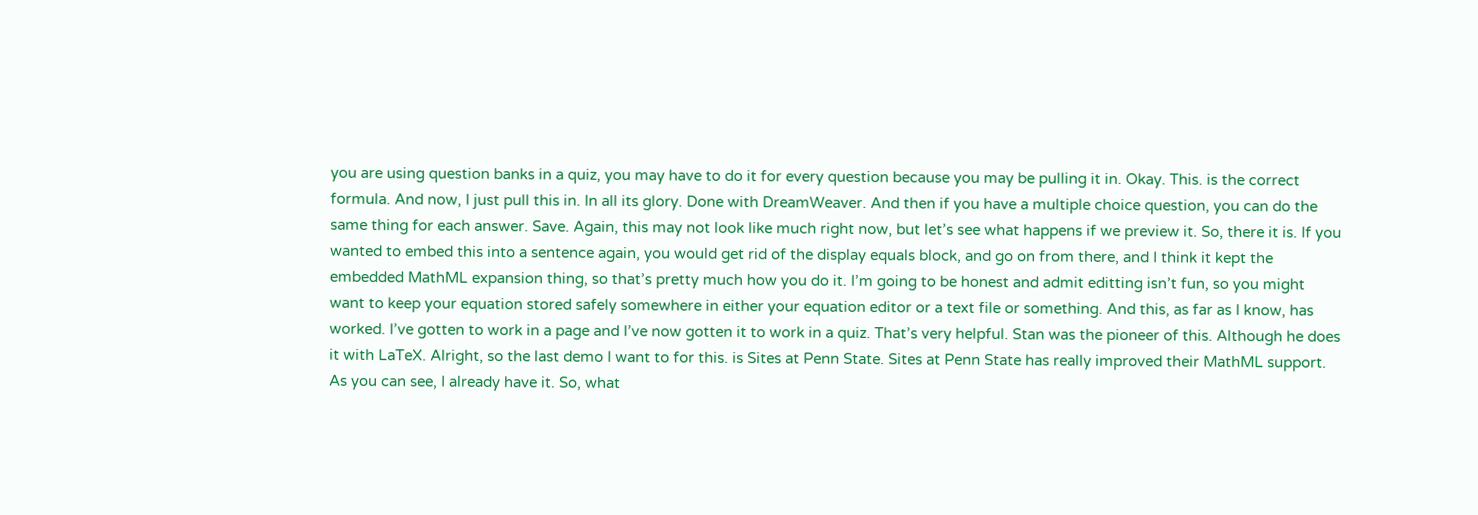you are using question banks in a quiz, you may have to do it for every question because you may be pulling it in. Okay. This. is the correct formula. And now, I just pull this in. In all its glory. Done with DreamWeaver. And then if you have a multiple choice question, you can do the same thing for each answer. Save. Again, this may not look like much right now, but let’s see what happens if we preview it. So, there it is. If you wanted to embed this into a sentence again, you would get rid of the display equals block, and go on from there, and I think it kept the embedded MathML expansion thing, so that’s pretty much how you do it. I’m going to be honest and admit editting isn’t fun, so you might want to keep your equation stored safely somewhere in either your equation editor or a text file or something. And this, as far as I know, has worked. I’ve gotten to work in a page and I’ve now gotten it to work in a quiz. That’s very helpful. Stan was the pioneer of this. Although he does it with LaTeX. Alright, so the last demo I want to for this. is Sites at Penn State. Sites at Penn State has really improved their MathML support. As you can see, I already have it. So, what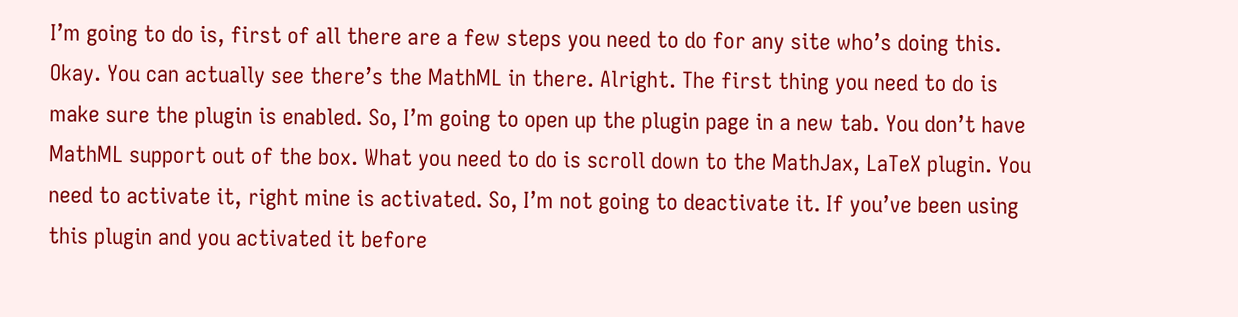I’m going to do is, first of all there are a few steps you need to do for any site who’s doing this. Okay. You can actually see there’s the MathML in there. Alright. The first thing you need to do is make sure the plugin is enabled. So, I’m going to open up the plugin page in a new tab. You don’t have MathML support out of the box. What you need to do is scroll down to the MathJax, LaTeX plugin. You need to activate it, right mine is activated. So, I’m not going to deactivate it. If you’ve been using this plugin and you activated it before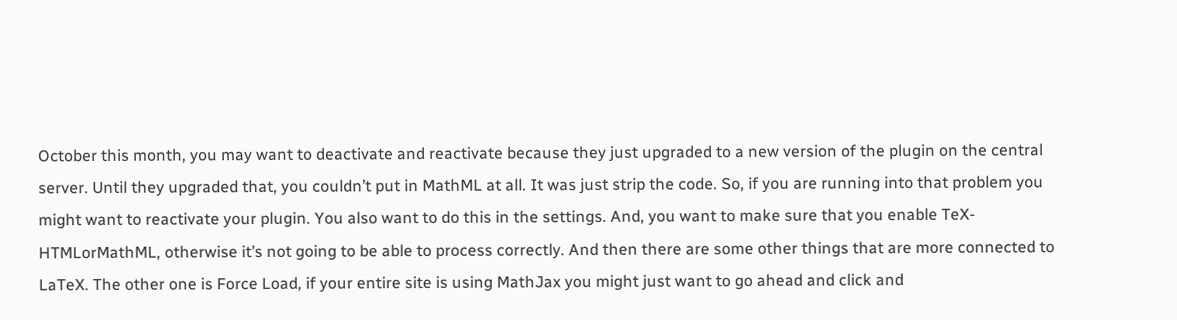October this month, you may want to deactivate and reactivate because they just upgraded to a new version of the plugin on the central server. Until they upgraded that, you couldn’t put in MathML at all. It was just strip the code. So, if you are running into that problem you might want to reactivate your plugin. You also want to do this in the settings. And, you want to make sure that you enable TeX-HTMLorMathML, otherwise it’s not going to be able to process correctly. And then there are some other things that are more connected to LaTeX. The other one is Force Load, if your entire site is using MathJax you might just want to go ahead and click and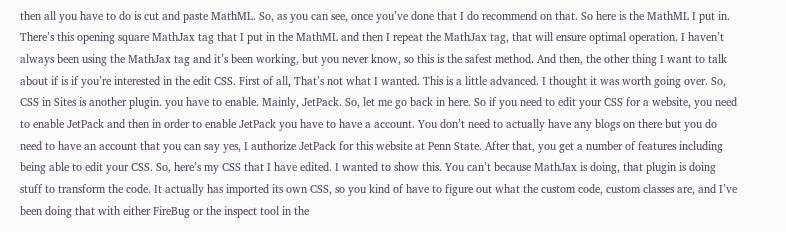then all you have to do is cut and paste MathML. So, as you can see, once you’ve done that I do recommend on that. So here is the MathML I put in. There’s this opening square MathJax tag that I put in the MathML and then I repeat the MathJax tag, that will ensure optimal operation. I haven’t always been using the MathJax tag and it’s been working, but you never know, so this is the safest method. And then, the other thing I want to talk about if is if you’re interested in the edit CSS. First of all, That’s not what I wanted. This is a little advanced. I thought it was worth going over. So, CSS in Sites is another plugin. you have to enable. Mainly, JetPack. So, let me go back in here. So if you need to edit your CSS for a website, you need to enable JetPack and then in order to enable JetPack you have to have a account. You don’t need to actually have any blogs on there but you do need to have an account that you can say yes, I authorize JetPack for this website at Penn State. After that, you get a number of features including being able to edit your CSS. So, here’s my CSS that I have edited. I wanted to show this. You can’t because MathJax is doing, that plugin is doing stuff to transform the code. It actually has imported its own CSS, so you kind of have to figure out what the custom code, custom classes are, and I’ve been doing that with either FireBug or the inspect tool in the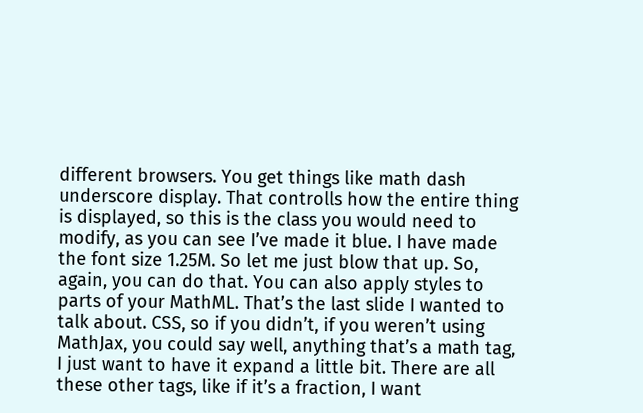different browsers. You get things like math dash underscore display. That controlls how the entire thing is displayed, so this is the class you would need to modify, as you can see I’ve made it blue. I have made the font size 1.25M. So let me just blow that up. So, again, you can do that. You can also apply styles to parts of your MathML. That’s the last slide I wanted to talk about. CSS, so if you didn’t, if you weren’t using MathJax, you could say well, anything that’s a math tag, I just want to have it expand a little bit. There are all these other tags, like if it’s a fraction, I want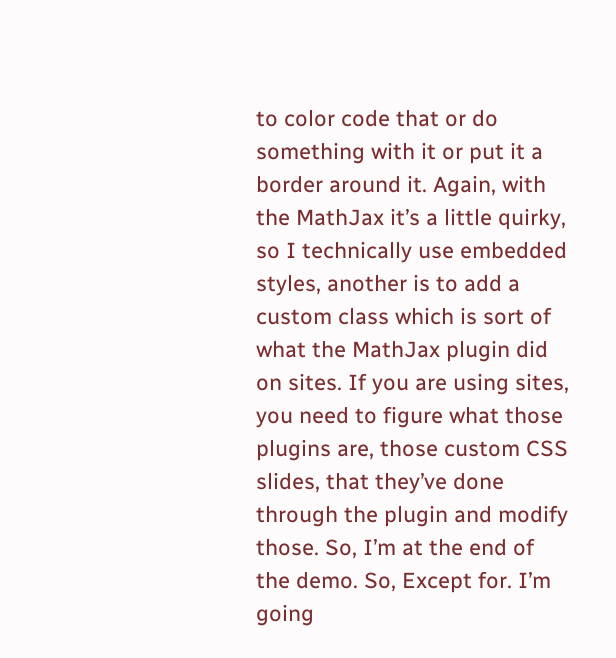to color code that or do something with it or put it a border around it. Again, with the MathJax it’s a little quirky, so I technically use embedded styles, another is to add a custom class which is sort of what the MathJax plugin did on sites. If you are using sites, you need to figure what those plugins are, those custom CSS slides, that they’ve done through the plugin and modify those. So, I’m at the end of the demo. So, Except for. I’m going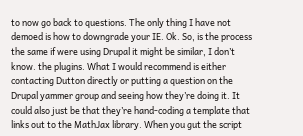to now go back to questions. The only thing I have not demoed is how to downgrade your IE. Ok. So, is the process the same if were using Drupal it might be similar, I don’t know. the plugins. What I would recommend is either contacting Dutton directly or putting a question on the Drupal yammer group and seeing how they’re doing it. It could also just be that they’re hand-coding a template that links out to the MathJax library. When you gut the script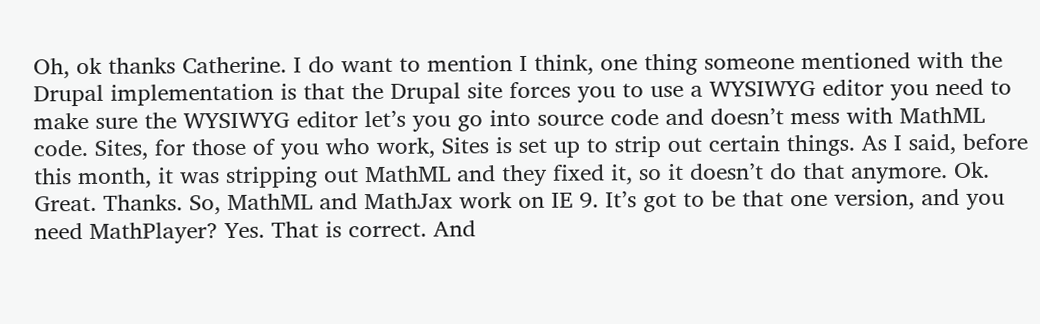Oh, ok thanks Catherine. I do want to mention I think, one thing someone mentioned with the Drupal implementation is that the Drupal site forces you to use a WYSIWYG editor you need to make sure the WYSIWYG editor let’s you go into source code and doesn’t mess with MathML code. Sites, for those of you who work, Sites is set up to strip out certain things. As I said, before this month, it was stripping out MathML and they fixed it, so it doesn’t do that anymore. Ok. Great. Thanks. So, MathML and MathJax work on IE 9. It’s got to be that one version, and you need MathPlayer? Yes. That is correct. And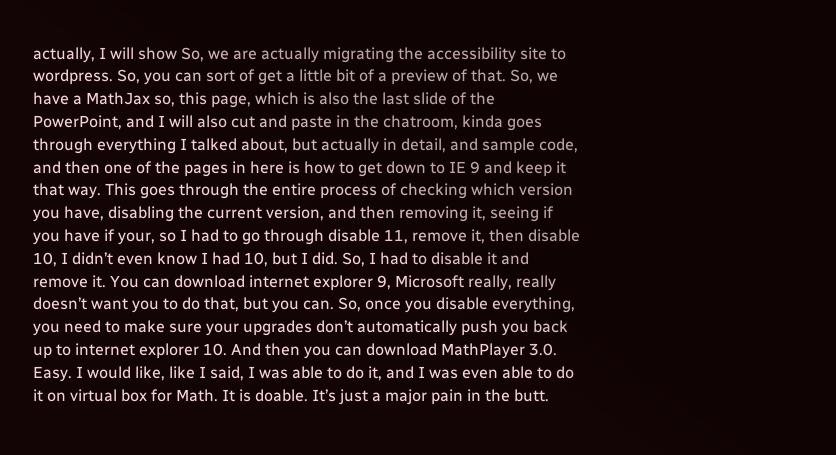actually, I will show So, we are actually migrating the accessibility site to wordpress. So, you can sort of get a little bit of a preview of that. So, we have a MathJax so, this page, which is also the last slide of the PowerPoint, and I will also cut and paste in the chatroom, kinda goes through everything I talked about, but actually in detail, and sample code, and then one of the pages in here is how to get down to IE 9 and keep it that way. This goes through the entire process of checking which version you have, disabling the current version, and then removing it, seeing if you have if your, so I had to go through disable 11, remove it, then disable 10, I didn’t even know I had 10, but I did. So, I had to disable it and remove it. You can download internet explorer 9, Microsoft really, really doesn’t want you to do that, but you can. So, once you disable everything, you need to make sure your upgrades don’t automatically push you back up to internet explorer 10. And then you can download MathPlayer 3.0. Easy. I would like, like I said, I was able to do it, and I was even able to do it on virtual box for Math. It is doable. It’s just a major pain in the butt.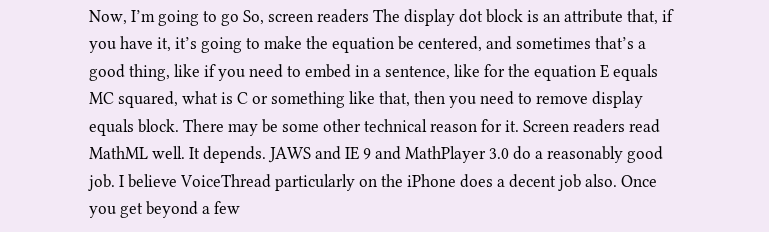Now, I’m going to go So, screen readers The display dot block is an attribute that, if you have it, it’s going to make the equation be centered, and sometimes that’s a good thing, like if you need to embed in a sentence, like for the equation E equals MC squared, what is C or something like that, then you need to remove display equals block. There may be some other technical reason for it. Screen readers read MathML well. It depends. JAWS and IE 9 and MathPlayer 3.0 do a reasonably good job. I believe VoiceThread particularly on the iPhone does a decent job also. Once you get beyond a few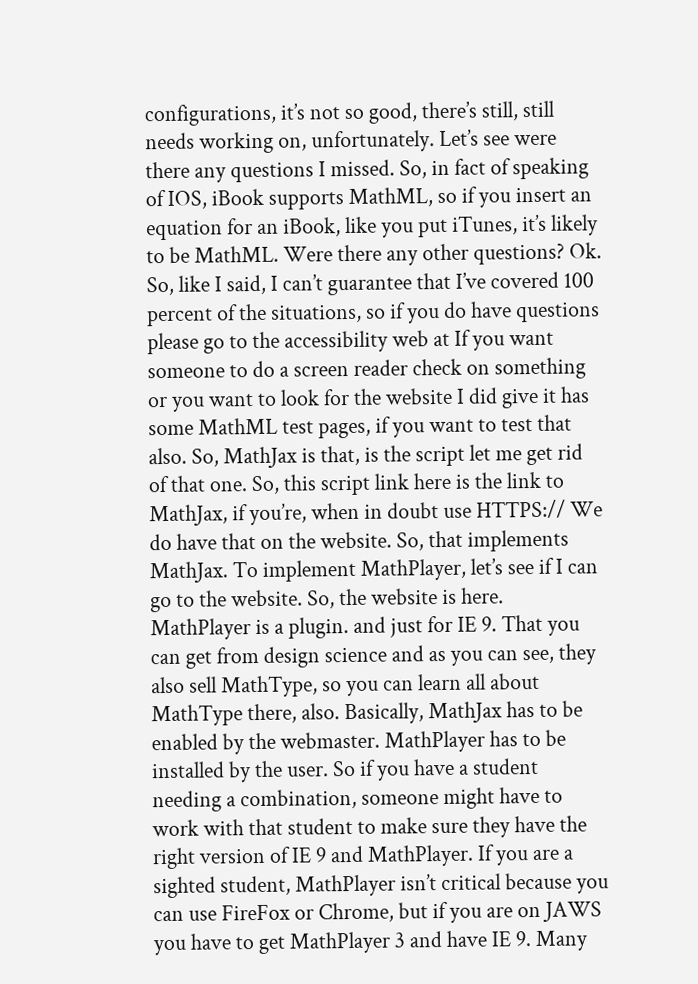configurations, it’s not so good, there’s still, still needs working on, unfortunately. Let’s see were there any questions I missed. So, in fact of speaking of IOS, iBook supports MathML, so if you insert an equation for an iBook, like you put iTunes, it’s likely to be MathML. Were there any other questions? Ok. So, like I said, I can’t guarantee that I’ve covered 100 percent of the situations, so if you do have questions please go to the accessibility web at If you want someone to do a screen reader check on something or you want to look for the website I did give it has some MathML test pages, if you want to test that also. So, MathJax is that, is the script let me get rid of that one. So, this script link here is the link to MathJax, if you’re, when in doubt use HTTPS:// We do have that on the website. So, that implements MathJax. To implement MathPlayer, let’s see if I can go to the website. So, the website is here. MathPlayer is a plugin. and just for IE 9. That you can get from design science and as you can see, they also sell MathType, so you can learn all about MathType there, also. Basically, MathJax has to be enabled by the webmaster. MathPlayer has to be installed by the user. So if you have a student needing a combination, someone might have to work with that student to make sure they have the right version of IE 9 and MathPlayer. If you are a sighted student, MathPlayer isn’t critical because you can use FireFox or Chrome, but if you are on JAWS you have to get MathPlayer 3 and have IE 9. Many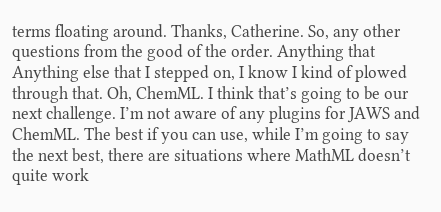terms floating around. Thanks, Catherine. So, any other questions from the good of the order. Anything that Anything else that I stepped on, I know I kind of plowed through that. Oh, ChemML. I think that’s going to be our next challenge. I’m not aware of any plugins for JAWS and ChemML. The best if you can use, while I’m going to say the next best, there are situations where MathML doesn’t quite work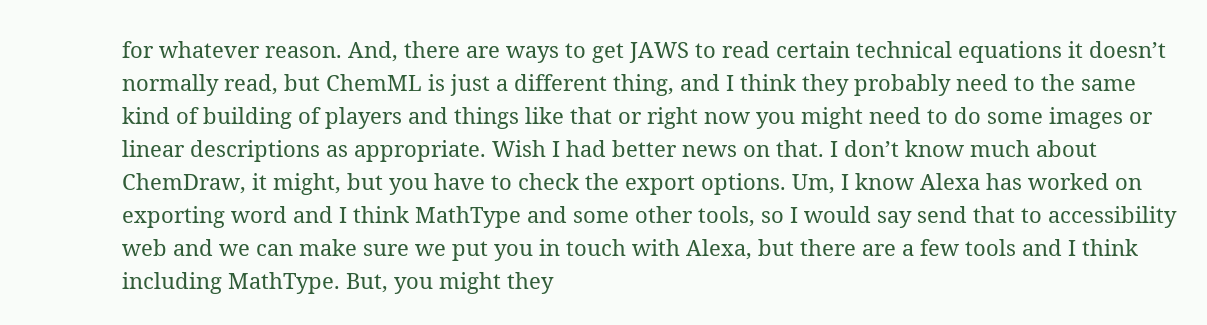for whatever reason. And, there are ways to get JAWS to read certain technical equations it doesn’t normally read, but ChemML is just a different thing, and I think they probably need to the same kind of building of players and things like that or right now you might need to do some images or linear descriptions as appropriate. Wish I had better news on that. I don’t know much about ChemDraw, it might, but you have to check the export options. Um, I know Alexa has worked on exporting word and I think MathType and some other tools, so I would say send that to accessibility web and we can make sure we put you in touch with Alexa, but there are a few tools and I think including MathType. But, you might they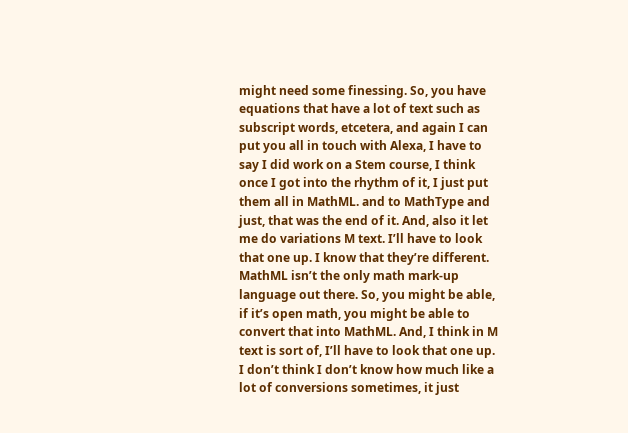might need some finessing. So, you have equations that have a lot of text such as subscript words, etcetera, and again I can put you all in touch with Alexa, I have to say I did work on a Stem course, I think once I got into the rhythm of it, I just put them all in MathML. and to MathType and just, that was the end of it. And, also it let me do variations M text. I’ll have to look that one up. I know that they’re different. MathML isn’t the only math mark-up language out there. So, you might be able, if it’s open math, you might be able to convert that into MathML. And, I think in M text is sort of, I’ll have to look that one up. I don’t think I don’t know how much like a lot of conversions sometimes, it just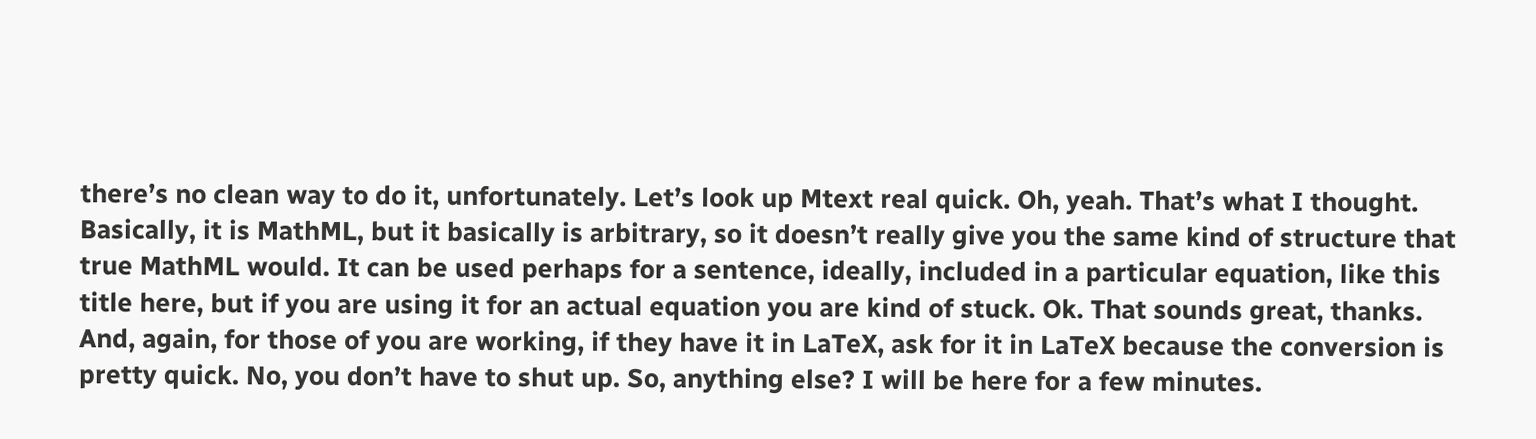there’s no clean way to do it, unfortunately. Let’s look up Mtext real quick. Oh, yeah. That’s what I thought. Basically, it is MathML, but it basically is arbitrary, so it doesn’t really give you the same kind of structure that true MathML would. It can be used perhaps for a sentence, ideally, included in a particular equation, like this title here, but if you are using it for an actual equation you are kind of stuck. Ok. That sounds great, thanks. And, again, for those of you are working, if they have it in LaTeX, ask for it in LaTeX because the conversion is pretty quick. No, you don’t have to shut up. So, anything else? I will be here for a few minutes.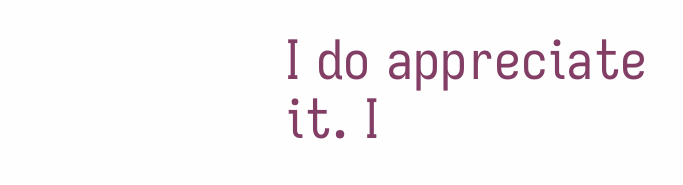I do appreciate it. I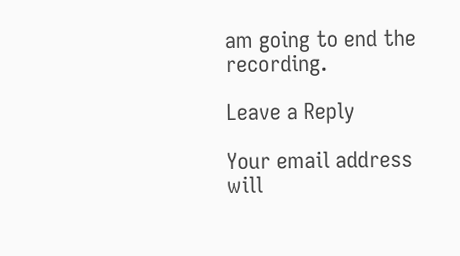am going to end the recording.

Leave a Reply

Your email address will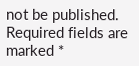not be published. Required fields are marked *